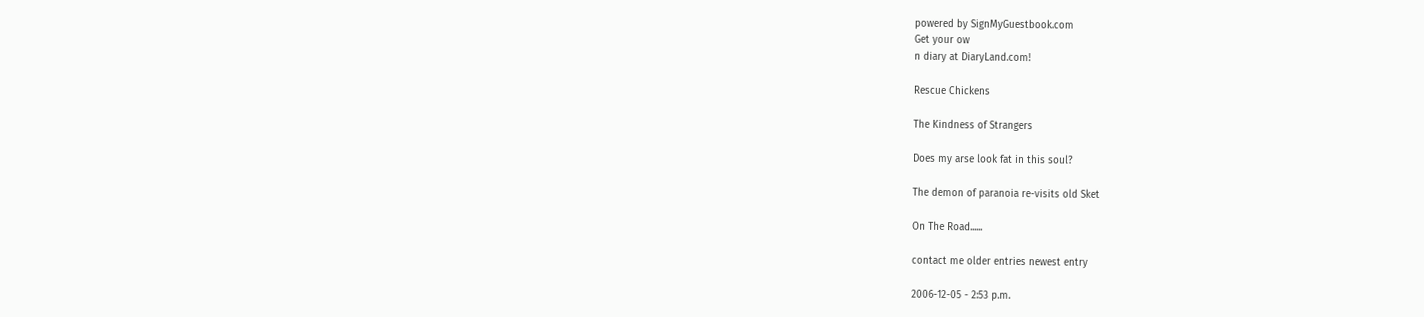powered by SignMyGuestbook.com
Get your ow
n diary at DiaryLand.com!

Rescue Chickens

The Kindness of Strangers

Does my arse look fat in this soul?

The demon of paranoia re-visits old Sket

On The Road......

contact me older entries newest entry

2006-12-05 - 2:53 p.m.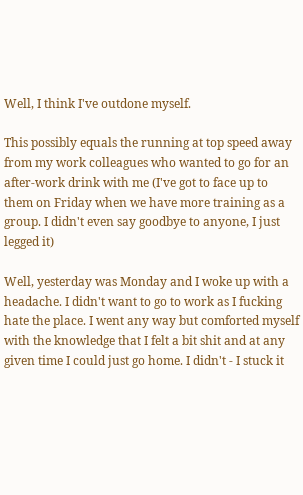Well, I think I've outdone myself.

This possibly equals the running at top speed away from my work colleagues who wanted to go for an after-work drink with me (I've got to face up to them on Friday when we have more training as a group. I didn't even say goodbye to anyone, I just legged it)

Well, yesterday was Monday and I woke up with a headache. I didn't want to go to work as I fucking hate the place. I went any way but comforted myself with the knowledge that I felt a bit shit and at any given time I could just go home. I didn't - I stuck it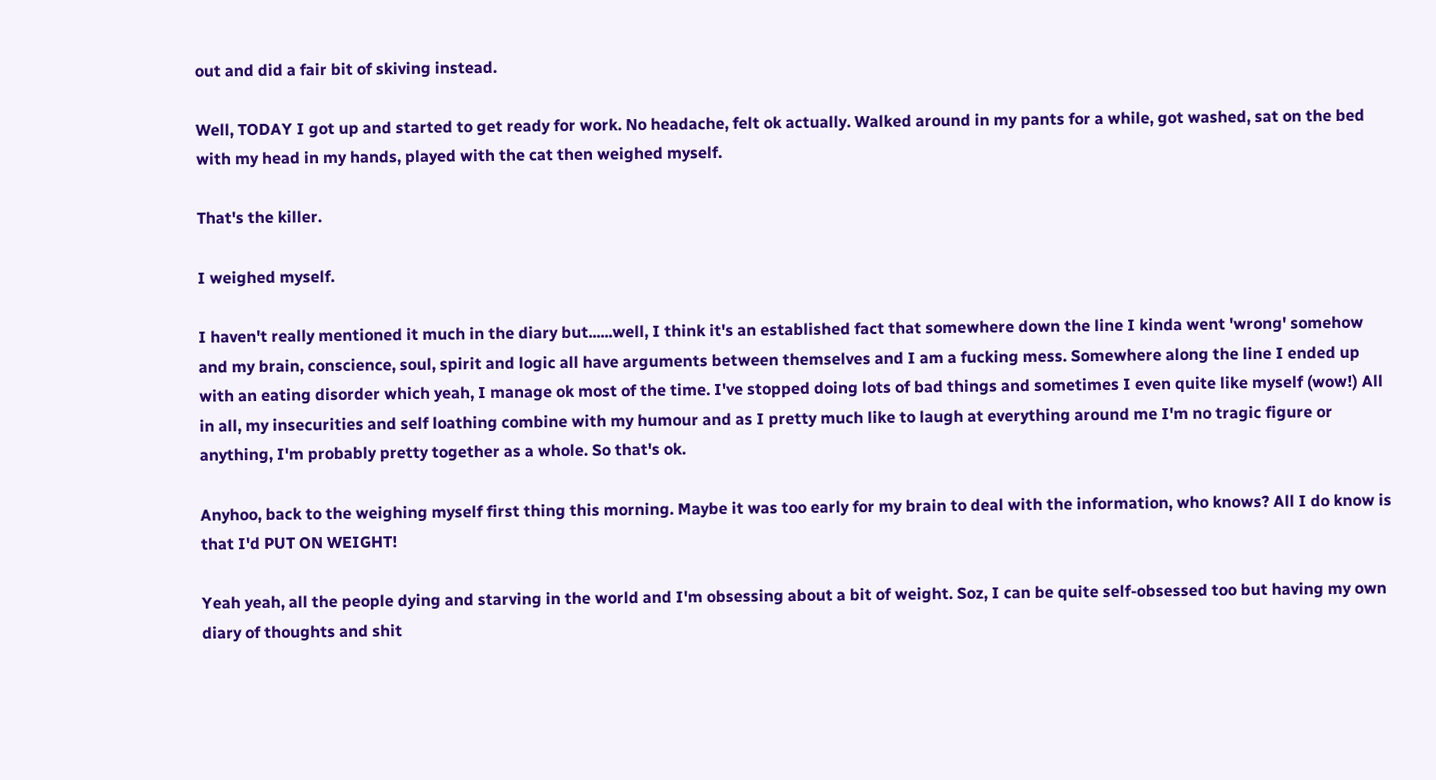out and did a fair bit of skiving instead.

Well, TODAY I got up and started to get ready for work. No headache, felt ok actually. Walked around in my pants for a while, got washed, sat on the bed with my head in my hands, played with the cat then weighed myself.

That's the killer.

I weighed myself.

I haven't really mentioned it much in the diary but......well, I think it's an established fact that somewhere down the line I kinda went 'wrong' somehow and my brain, conscience, soul, spirit and logic all have arguments between themselves and I am a fucking mess. Somewhere along the line I ended up with an eating disorder which yeah, I manage ok most of the time. I've stopped doing lots of bad things and sometimes I even quite like myself (wow!) All in all, my insecurities and self loathing combine with my humour and as I pretty much like to laugh at everything around me I'm no tragic figure or anything, I'm probably pretty together as a whole. So that's ok.

Anyhoo, back to the weighing myself first thing this morning. Maybe it was too early for my brain to deal with the information, who knows? All I do know is that I'd PUT ON WEIGHT!

Yeah yeah, all the people dying and starving in the world and I'm obsessing about a bit of weight. Soz, I can be quite self-obsessed too but having my own diary of thoughts and shit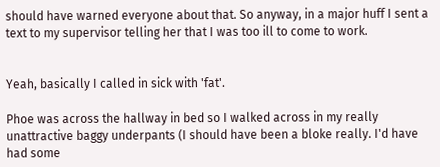should have warned everyone about that. So anyway, in a major huff I sent a text to my supervisor telling her that I was too ill to come to work.


Yeah, basically I called in sick with 'fat'.

Phoe was across the hallway in bed so I walked across in my really unattractive baggy underpants (I should have been a bloke really. I'd have had some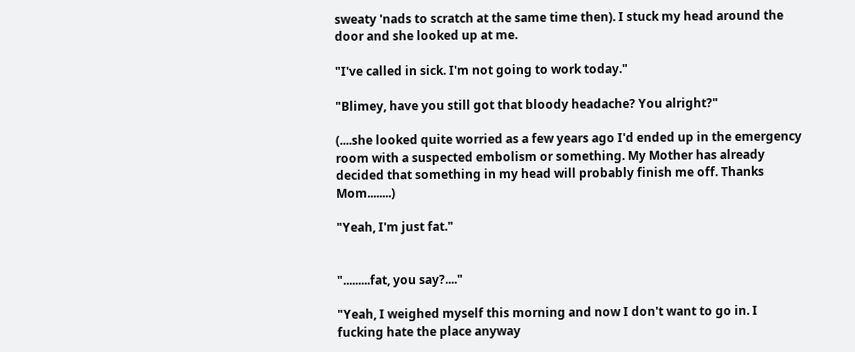sweaty 'nads to scratch at the same time then). I stuck my head around the door and she looked up at me.

"I've called in sick. I'm not going to work today."

"Blimey, have you still got that bloody headache? You alright?"

(....she looked quite worried as a few years ago I'd ended up in the emergency room with a suspected embolism or something. My Mother has already decided that something in my head will probably finish me off. Thanks Mom........)

"Yeah, I'm just fat."


".........fat, you say?...."

"Yeah, I weighed myself this morning and now I don't want to go in. I fucking hate the place anyway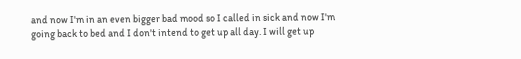and now I'm in an even bigger bad mood so I called in sick and now I'm going back to bed and I don't intend to get up all day. I will get up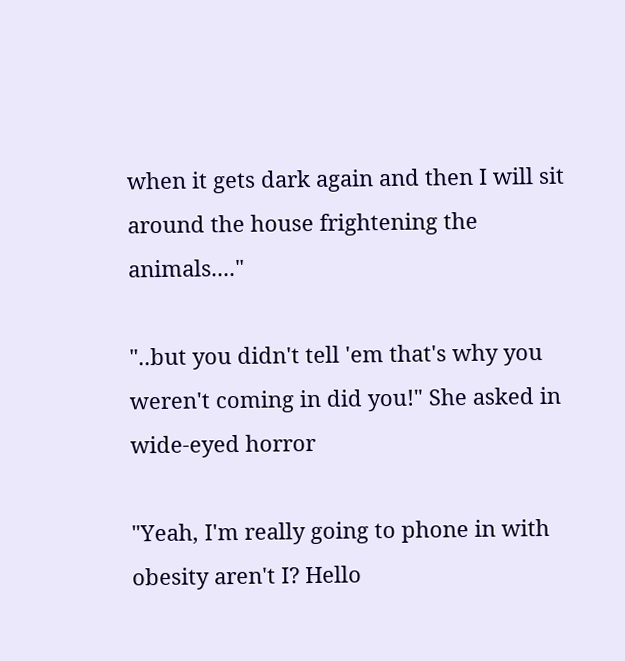when it gets dark again and then I will sit around the house frightening the animals...."

"..but you didn't tell 'em that's why you weren't coming in did you!" She asked in wide-eyed horror

"Yeah, I'm really going to phone in with obesity aren't I? Hello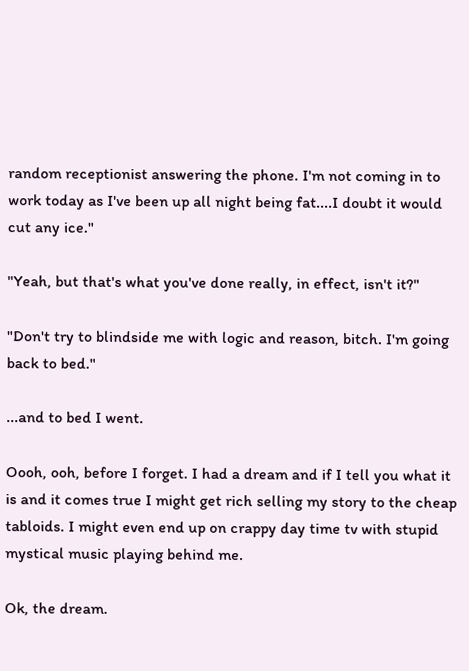random receptionist answering the phone. I'm not coming in to work today as I've been up all night being fat....I doubt it would cut any ice."

"Yeah, but that's what you've done really, in effect, isn't it?"

"Don't try to blindside me with logic and reason, bitch. I'm going back to bed."

...and to bed I went.

Oooh, ooh, before I forget. I had a dream and if I tell you what it is and it comes true I might get rich selling my story to the cheap tabloids. I might even end up on crappy day time tv with stupid mystical music playing behind me.

Ok, the dream.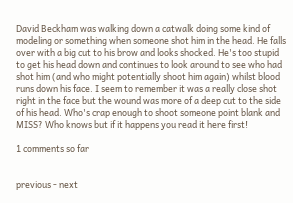David Beckham was walking down a catwalk doing some kind of modeling or something when someone shot him in the head. He falls over with a big cut to his brow and looks shocked. He's too stupid to get his head down and continues to look around to see who had shot him (and who might potentially shoot him again) whilst blood runs down his face. I seem to remember it was a really close shot right in the face but the wound was more of a deep cut to the side of his head. Who's crap enough to shoot someone point blank and MISS? Who knows but if it happens you read it here first!

1 comments so far


previous - next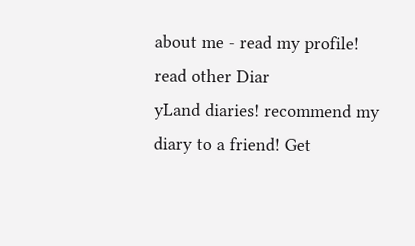about me - read my profile! read other Diar
yLand diaries! recommend my diary to a friend! Get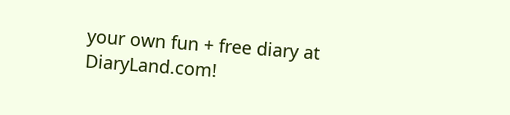your own fun + free diary at DiaryLand.com!